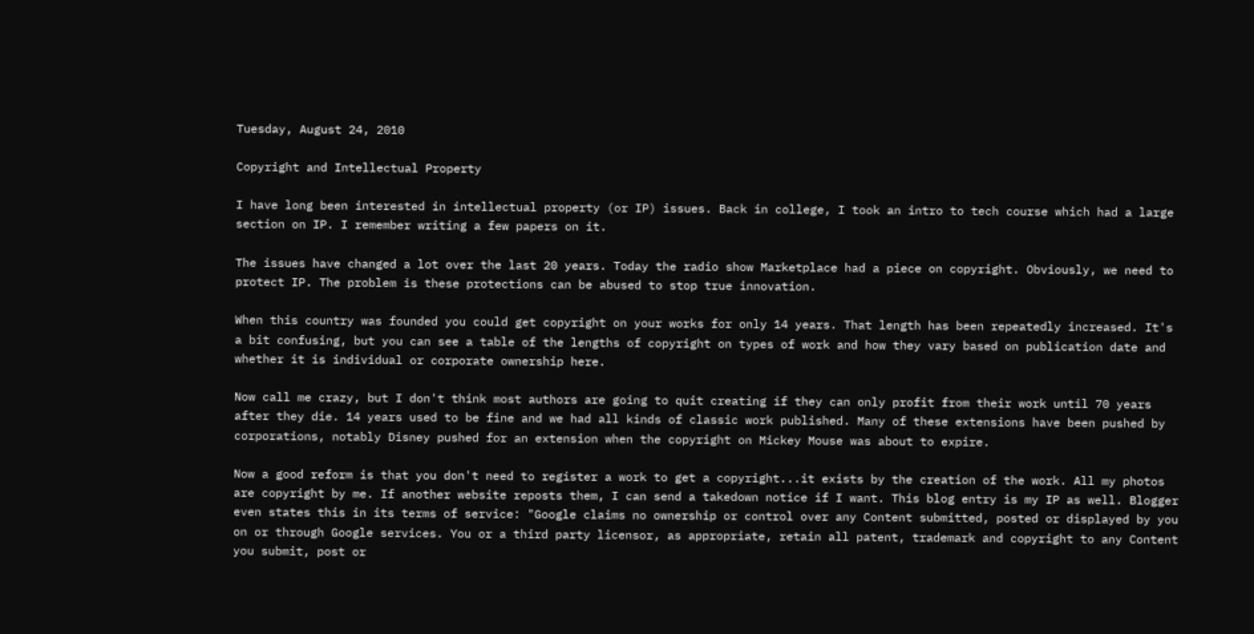Tuesday, August 24, 2010

Copyright and Intellectual Property

I have long been interested in intellectual property (or IP) issues. Back in college, I took an intro to tech course which had a large section on IP. I remember writing a few papers on it.

The issues have changed a lot over the last 20 years. Today the radio show Marketplace had a piece on copyright. Obviously, we need to protect IP. The problem is these protections can be abused to stop true innovation.

When this country was founded you could get copyright on your works for only 14 years. That length has been repeatedly increased. It's a bit confusing, but you can see a table of the lengths of copyright on types of work and how they vary based on publication date and whether it is individual or corporate ownership here.

Now call me crazy, but I don't think most authors are going to quit creating if they can only profit from their work until 70 years after they die. 14 years used to be fine and we had all kinds of classic work published. Many of these extensions have been pushed by corporations, notably Disney pushed for an extension when the copyright on Mickey Mouse was about to expire.

Now a good reform is that you don't need to register a work to get a copyright...it exists by the creation of the work. All my photos are copyright by me. If another website reposts them, I can send a takedown notice if I want. This blog entry is my IP as well. Blogger even states this in its terms of service: "Google claims no ownership or control over any Content submitted, posted or displayed by you on or through Google services. You or a third party licensor, as appropriate, retain all patent, trademark and copyright to any Content you submit, post or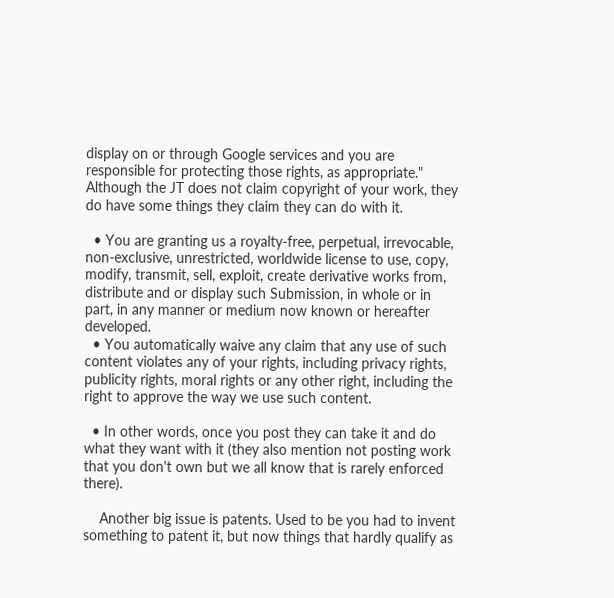display on or through Google services and you are responsible for protecting those rights, as appropriate." Although the JT does not claim copyright of your work, they do have some things they claim they can do with it.

  • You are granting us a royalty-free, perpetual, irrevocable, non-exclusive, unrestricted, worldwide license to use, copy, modify, transmit, sell, exploit, create derivative works from, distribute and or display such Submission, in whole or in part, in any manner or medium now known or hereafter developed.
  • You automatically waive any claim that any use of such content violates any of your rights, including privacy rights, publicity rights, moral rights or any other right, including the right to approve the way we use such content.

  • In other words, once you post they can take it and do what they want with it (they also mention not posting work that you don't own but we all know that is rarely enforced there).

    Another big issue is patents. Used to be you had to invent something to patent it, but now things that hardly qualify as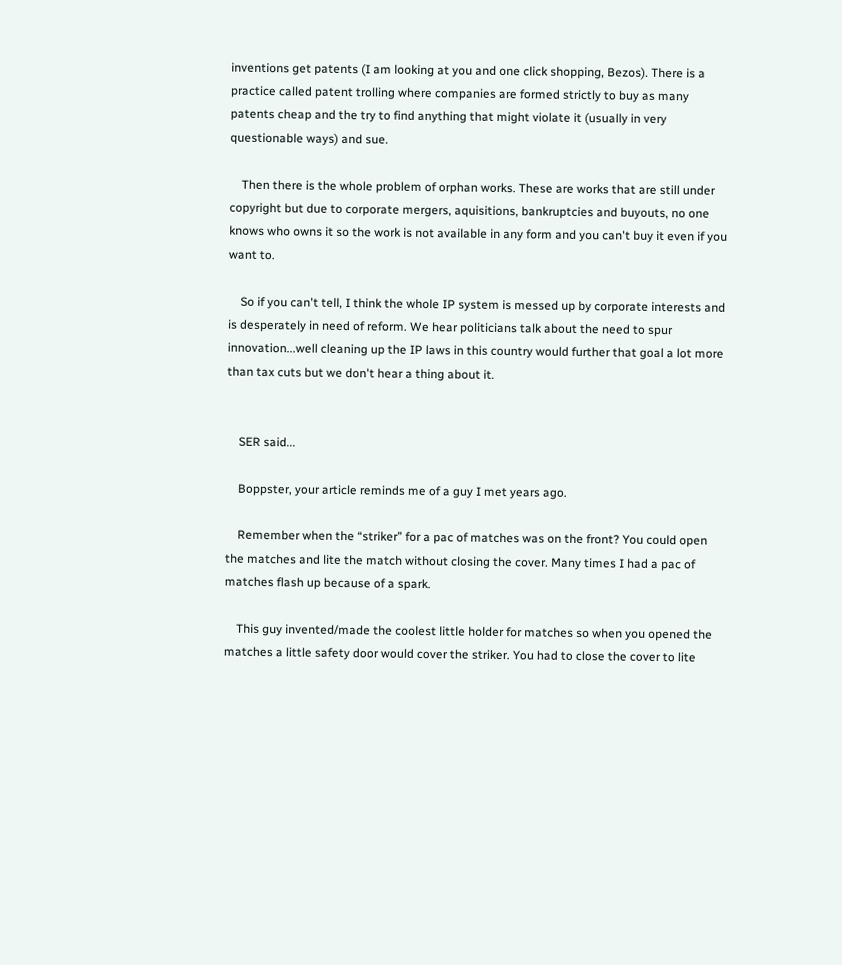inventions get patents (I am looking at you and one click shopping, Bezos). There is a practice called patent trolling where companies are formed strictly to buy as many patents cheap and the try to find anything that might violate it (usually in very questionable ways) and sue.

    Then there is the whole problem of orphan works. These are works that are still under copyright but due to corporate mergers, aquisitions, bankruptcies and buyouts, no one knows who owns it so the work is not available in any form and you can't buy it even if you want to.

    So if you can't tell, I think the whole IP system is messed up by corporate interests and is desperately in need of reform. We hear politicians talk about the need to spur innovation...well cleaning up the IP laws in this country would further that goal a lot more than tax cuts but we don't hear a thing about it.


    SER said...

    Boppster, your article reminds me of a guy I met years ago.

    Remember when the “striker” for a pac of matches was on the front? You could open the matches and lite the match without closing the cover. Many times I had a pac of matches flash up because of a spark.

    This guy invented/made the coolest little holder for matches so when you opened the matches a little safety door would cover the striker. You had to close the cover to lite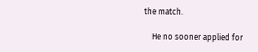the match.

    He no sooner applied for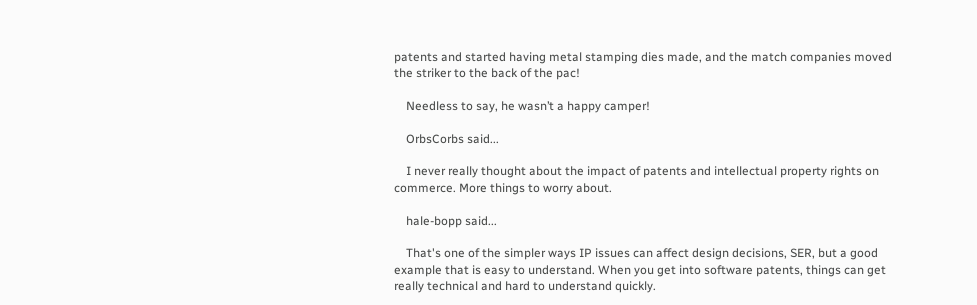patents and started having metal stamping dies made, and the match companies moved the striker to the back of the pac!

    Needless to say, he wasn’t a happy camper!

    OrbsCorbs said...

    I never really thought about the impact of patents and intellectual property rights on commerce. More things to worry about.

    hale-bopp said...

    That's one of the simpler ways IP issues can affect design decisions, SER, but a good example that is easy to understand. When you get into software patents, things can get really technical and hard to understand quickly.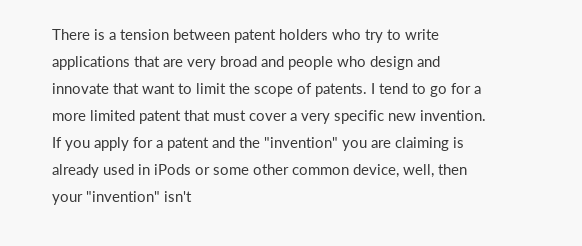There is a tension between patent holders who try to write applications that are very broad and people who design and innovate that want to limit the scope of patents. I tend to go for a more limited patent that must cover a very specific new invention. If you apply for a patent and the "invention" you are claiming is already used in iPods or some other common device, well, then your "invention" isn't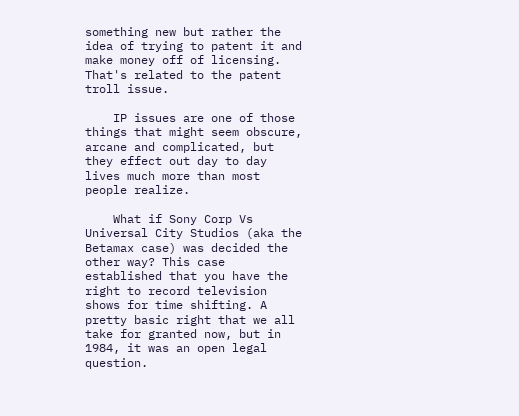something new but rather the idea of trying to patent it and make money off of licensing. That's related to the patent troll issue.

    IP issues are one of those things that might seem obscure, arcane and complicated, but they effect out day to day lives much more than most people realize.

    What if Sony Corp Vs Universal City Studios (aka the Betamax case) was decided the other way? This case established that you have the right to record television shows for time shifting. A pretty basic right that we all take for granted now, but in 1984, it was an open legal question.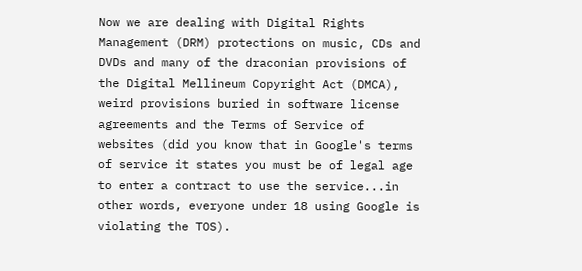Now we are dealing with Digital Rights Management (DRM) protections on music, CDs and DVDs and many of the draconian provisions of the Digital Mellineum Copyright Act (DMCA), weird provisions buried in software license agreements and the Terms of Service of websites (did you know that in Google's terms of service it states you must be of legal age to enter a contract to use the service...in other words, everyone under 18 using Google is violating the TOS).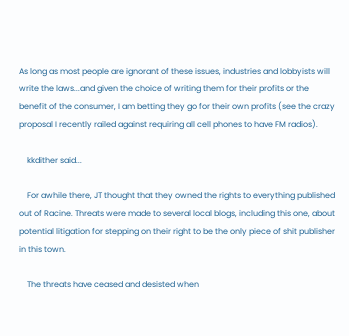As long as most people are ignorant of these issues, industries and lobbyists will write the laws...and given the choice of writing them for their profits or the benefit of the consumer, I am betting they go for their own profits (see the crazy proposal I recently railed against requiring all cell phones to have FM radios).

    kkdither said...

    For awhile there, JT thought that they owned the rights to everything published out of Racine. Threats were made to several local blogs, including this one, about potential litigation for stepping on their right to be the only piece of shit publisher in this town.

    The threats have ceased and desisted when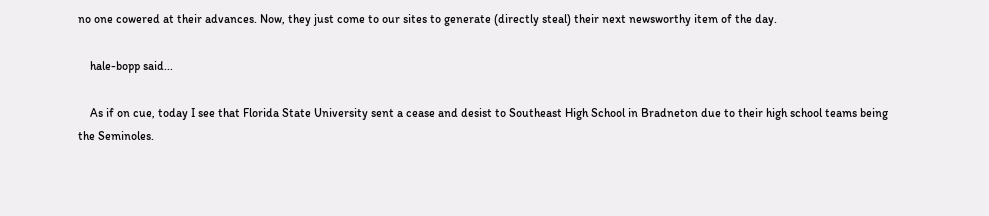no one cowered at their advances. Now, they just come to our sites to generate (directly steal) their next newsworthy item of the day.

    hale-bopp said...

    As if on cue, today I see that Florida State University sent a cease and desist to Southeast High School in Bradneton due to their high school teams being the Seminoles.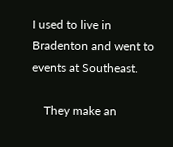I used to live in Bradenton and went to events at Southeast.

    They make an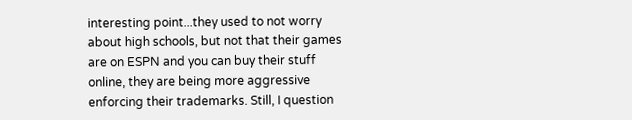interesting point...they used to not worry about high schools, but not that their games are on ESPN and you can buy their stuff online, they are being more aggressive enforcing their trademarks. Still, I question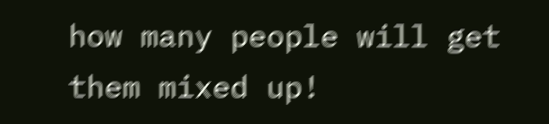how many people will get them mixed up!